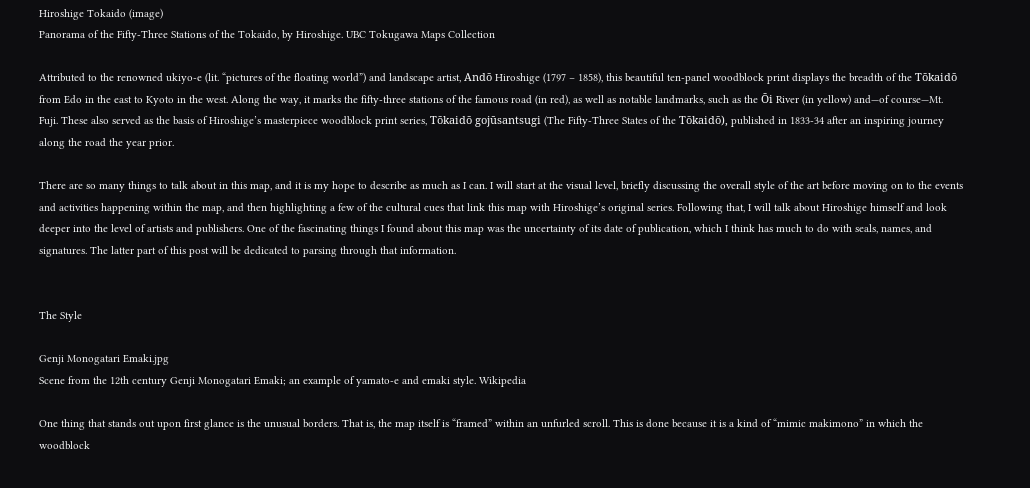Hiroshige Tokaido (image)
Panorama of the Fifty-Three Stations of the Tokaido, by Hiroshige. UBC Tokugawa Maps Collection

Attributed to the renowned ukiyo-e (lit. “pictures of the floating world”) and landscape artist, Andō Hiroshige (1797 – 1858), this beautiful ten-panel woodblock print displays the breadth of the Tōkaidō from Edo in the east to Kyoto in the west. Along the way, it marks the fifty-three stations of the famous road (in red), as well as notable landmarks, such as the Ōi River (in yellow) and—of course—Mt. Fuji. These also served as the basis of Hiroshige’s masterpiece woodblock print series, Tōkaidō gojūsantsugi (The Fifty-Three States of the Tōkaidō), published in 1833-34 after an inspiring journey along the road the year prior.

There are so many things to talk about in this map, and it is my hope to describe as much as I can. I will start at the visual level, briefly discussing the overall style of the art before moving on to the events and activities happening within the map, and then highlighting a few of the cultural cues that link this map with Hiroshige’s original series. Following that, I will talk about Hiroshige himself and look deeper into the level of artists and publishers. One of the fascinating things I found about this map was the uncertainty of its date of publication, which I think has much to do with seals, names, and signatures. The latter part of this post will be dedicated to parsing through that information.


The Style

Genji Monogatari Emaki.jpg
Scene from the 12th century Genji Monogatari Emaki; an example of yamato-e and emaki style. Wikipedia

One thing that stands out upon first glance is the unusual borders. That is, the map itself is “framed” within an unfurled scroll. This is done because it is a kind of “mimic makimono” in which the woodblock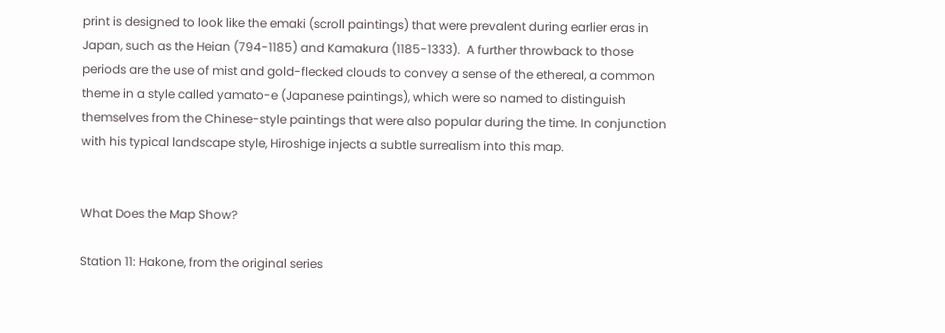print is designed to look like the emaki (scroll paintings) that were prevalent during earlier eras in Japan, such as the Heian (794-1185) and Kamakura (1185-1333).  A further throwback to those periods are the use of mist and gold-flecked clouds to convey a sense of the ethereal, a common theme in a style called yamato-e (Japanese paintings), which were so named to distinguish themselves from the Chinese-style paintings that were also popular during the time. In conjunction with his typical landscape style, Hiroshige injects a subtle surrealism into this map.


What Does the Map Show?

Station 11: Hakone, from the original series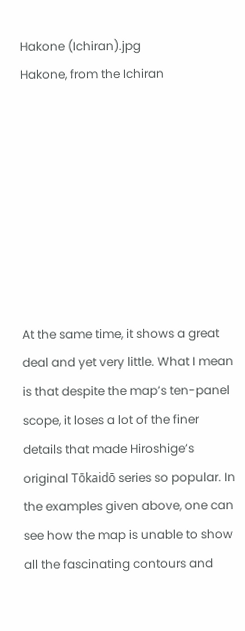Hakone (Ichiran).jpg
Hakone, from the Ichiran








At the same time, it shows a great deal and yet very little. What I mean is that despite the map’s ten-panel scope, it loses a lot of the finer details that made Hiroshige’s original Tōkaidō series so popular. In the examples given above, one can see how the map is unable to show all the fascinating contours and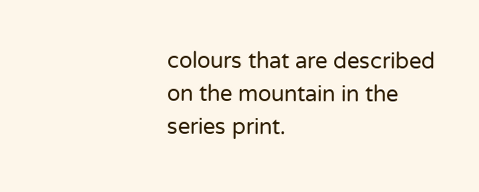colours that are described on the mountain in the series print.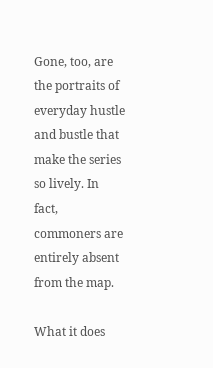Gone, too, are the portraits of everyday hustle and bustle that make the series so lively. In fact, commoners are entirely absent from the map.

What it does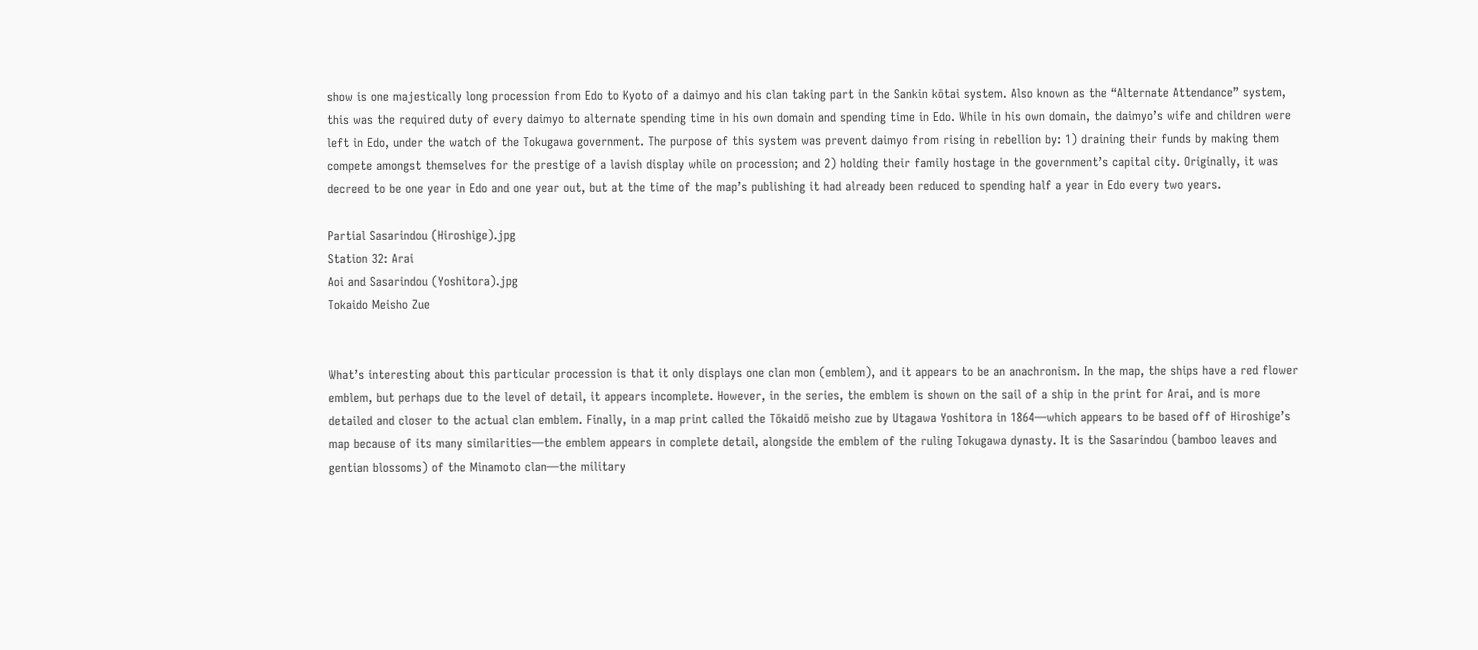show is one majestically long procession from Edo to Kyoto of a daimyo and his clan taking part in the Sankin kōtai system. Also known as the “Alternate Attendance” system, this was the required duty of every daimyo to alternate spending time in his own domain and spending time in Edo. While in his own domain, the daimyo’s wife and children were left in Edo, under the watch of the Tokugawa government. The purpose of this system was prevent daimyo from rising in rebellion by: 1) draining their funds by making them compete amongst themselves for the prestige of a lavish display while on procession; and 2) holding their family hostage in the government’s capital city. Originally, it was decreed to be one year in Edo and one year out, but at the time of the map’s publishing it had already been reduced to spending half a year in Edo every two years.

Partial Sasarindou (Hiroshige).jpg
Station 32: Arai
Aoi and Sasarindou (Yoshitora).jpg
Tokaido Meisho Zue


What’s interesting about this particular procession is that it only displays one clan mon (emblem), and it appears to be an anachronism. In the map, the ships have a red flower emblem, but perhaps due to the level of detail, it appears incomplete. However, in the series, the emblem is shown on the sail of a ship in the print for Arai, and is more detailed and closer to the actual clan emblem. Finally, in a map print called the Tōkaidō meisho zue by Utagawa Yoshitora in 1864—which appears to be based off of Hiroshige’s map because of its many similarities—the emblem appears in complete detail, alongside the emblem of the ruling Tokugawa dynasty. It is the Sasarindou (bamboo leaves and gentian blossoms) of the Minamoto clan—the military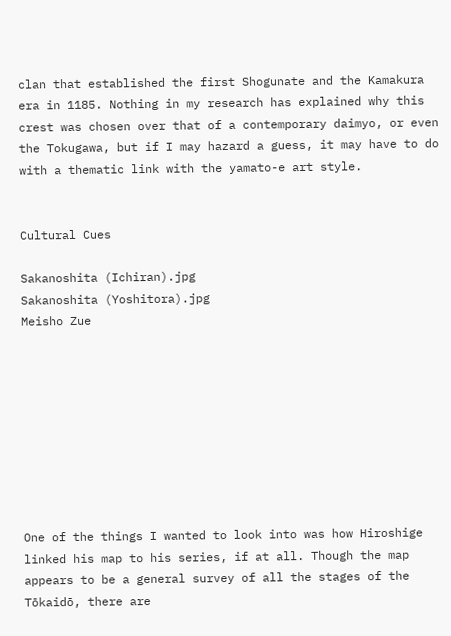clan that established the first Shogunate and the Kamakura era in 1185. Nothing in my research has explained why this crest was chosen over that of a contemporary daimyo, or even the Tokugawa, but if I may hazard a guess, it may have to do with a thematic link with the yamato-e art style.


Cultural Cues

Sakanoshita (Ichiran).jpg
Sakanoshita (Yoshitora).jpg
Meisho Zue









One of the things I wanted to look into was how Hiroshige linked his map to his series, if at all. Though the map appears to be a general survey of all the stages of the Tōkaidō, there are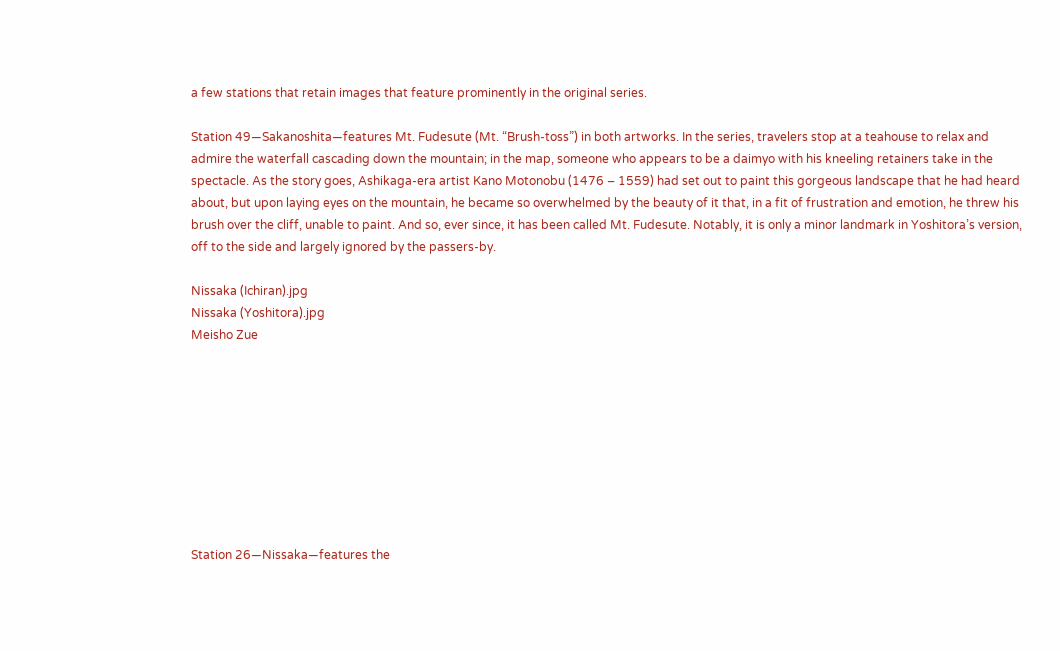a few stations that retain images that feature prominently in the original series.

Station 49—Sakanoshita—features Mt. Fudesute (Mt. “Brush-toss”) in both artworks. In the series, travelers stop at a teahouse to relax and admire the waterfall cascading down the mountain; in the map, someone who appears to be a daimyo with his kneeling retainers take in the spectacle. As the story goes, Ashikaga-era artist Kano Motonobu (1476 – 1559) had set out to paint this gorgeous landscape that he had heard about, but upon laying eyes on the mountain, he became so overwhelmed by the beauty of it that, in a fit of frustration and emotion, he threw his brush over the cliff, unable to paint. And so, ever since, it has been called Mt. Fudesute. Notably, it is only a minor landmark in Yoshitora’s version, off to the side and largely ignored by the passers-by.

Nissaka (Ichiran).jpg
Nissaka (Yoshitora).jpg
Meisho Zue









Station 26—Nissaka—features the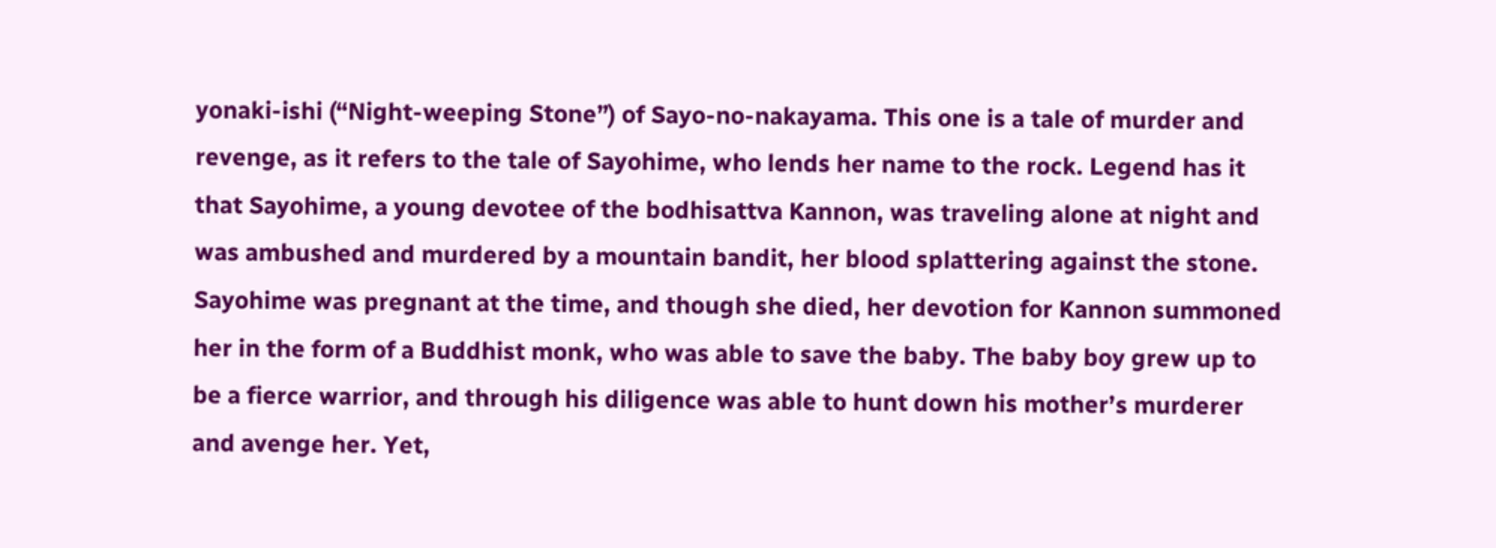yonaki-ishi (“Night-weeping Stone”) of Sayo-no-nakayama. This one is a tale of murder and revenge, as it refers to the tale of Sayohime, who lends her name to the rock. Legend has it that Sayohime, a young devotee of the bodhisattva Kannon, was traveling alone at night and was ambushed and murdered by a mountain bandit, her blood splattering against the stone. Sayohime was pregnant at the time, and though she died, her devotion for Kannon summoned her in the form of a Buddhist monk, who was able to save the baby. The baby boy grew up to be a fierce warrior, and through his diligence was able to hunt down his mother’s murderer and avenge her. Yet,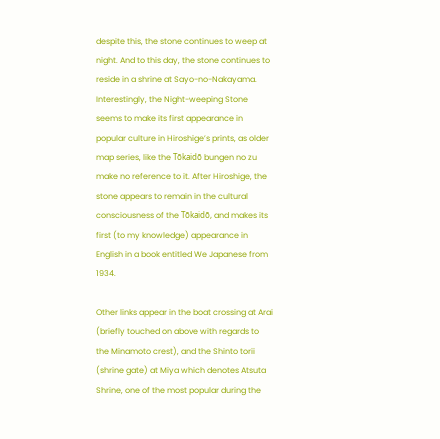despite this, the stone continues to weep at night. And to this day, the stone continues to reside in a shrine at Sayo-no-Nakayama. Interestingly, the Night-weeping Stone seems to make its first appearance in popular culture in Hiroshige’s prints, as older map series, like the Tōkaidō bungen no zu make no reference to it. After Hiroshige, the stone appears to remain in the cultural consciousness of the Tōkaidō, and makes its first (to my knowledge) appearance in English in a book entitled We Japanese from 1934.

Other links appear in the boat crossing at Arai (briefly touched on above with regards to the Minamoto crest), and the Shinto torii (shrine gate) at Miya which denotes Atsuta Shrine, one of the most popular during the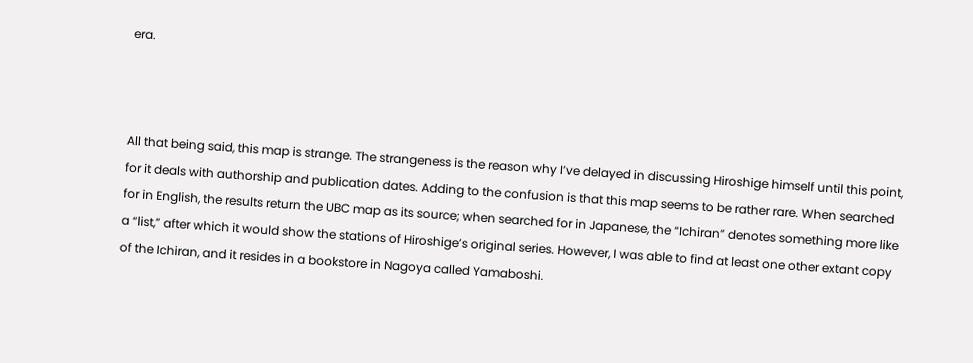era.



All that being said, this map is strange. The strangeness is the reason why I’ve delayed in discussing Hiroshige himself until this point, for it deals with authorship and publication dates. Adding to the confusion is that this map seems to be rather rare. When searched for in English, the results return the UBC map as its source; when searched for in Japanese, the “Ichiran” denotes something more like a “list,” after which it would show the stations of Hiroshige’s original series. However, I was able to find at least one other extant copy of the Ichiran, and it resides in a bookstore in Nagoya called Yamaboshi.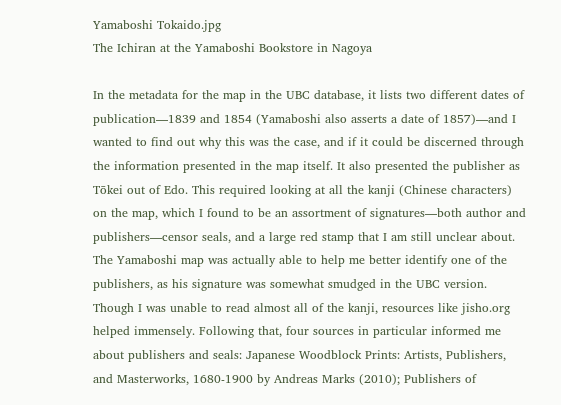Yamaboshi Tokaido.jpg
The Ichiran at the Yamaboshi Bookstore in Nagoya

In the metadata for the map in the UBC database, it lists two different dates of publication—1839 and 1854 (Yamaboshi also asserts a date of 1857)—and I wanted to find out why this was the case, and if it could be discerned through the information presented in the map itself. It also presented the publisher as Tōkei out of Edo. This required looking at all the kanji (Chinese characters) on the map, which I found to be an assortment of signatures—both author and publishers—censor seals, and a large red stamp that I am still unclear about. The Yamaboshi map was actually able to help me better identify one of the publishers, as his signature was somewhat smudged in the UBC version. Though I was unable to read almost all of the kanji, resources like jisho.org helped immensely. Following that, four sources in particular informed me about publishers and seals: Japanese Woodblock Prints: Artists, Publishers, and Masterworks, 1680-1900 by Andreas Marks (2010); Publishers of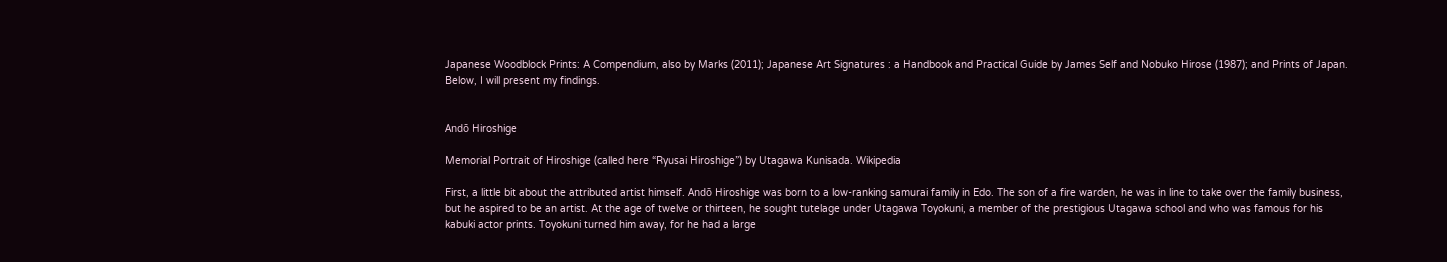Japanese Woodblock Prints: A Compendium, also by Marks (2011); Japanese Art Signatures : a Handbook and Practical Guide by James Self and Nobuko Hirose (1987); and Prints of Japan. Below, I will present my findings.


Andō Hiroshige

Memorial Portrait of Hiroshige (called here “Ryusai Hiroshige”) by Utagawa Kunisada. Wikipedia

First, a little bit about the attributed artist himself. Andō Hiroshige was born to a low-ranking samurai family in Edo. The son of a fire warden, he was in line to take over the family business, but he aspired to be an artist. At the age of twelve or thirteen, he sought tutelage under Utagawa Toyokuni, a member of the prestigious Utagawa school and who was famous for his kabuki actor prints. Toyokuni turned him away, for he had a large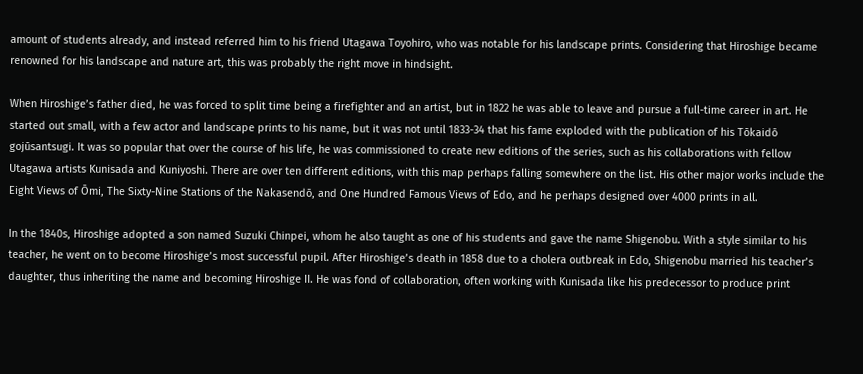amount of students already, and instead referred him to his friend Utagawa Toyohiro, who was notable for his landscape prints. Considering that Hiroshige became renowned for his landscape and nature art, this was probably the right move in hindsight.

When Hiroshige’s father died, he was forced to split time being a firefighter and an artist, but in 1822 he was able to leave and pursue a full-time career in art. He started out small, with a few actor and landscape prints to his name, but it was not until 1833-34 that his fame exploded with the publication of his Tōkaidō gojūsantsugi. It was so popular that over the course of his life, he was commissioned to create new editions of the series, such as his collaborations with fellow Utagawa artists Kunisada and Kuniyoshi. There are over ten different editions, with this map perhaps falling somewhere on the list. His other major works include the Eight Views of Ōmi, The Sixty-Nine Stations of the Nakasendō, and One Hundred Famous Views of Edo, and he perhaps designed over 4000 prints in all.

In the 1840s, Hiroshige adopted a son named Suzuki Chinpei, whom he also taught as one of his students and gave the name Shigenobu. With a style similar to his teacher, he went on to become Hiroshige’s most successful pupil. After Hiroshige’s death in 1858 due to a cholera outbreak in Edo, Shigenobu married his teacher’s daughter, thus inheriting the name and becoming Hiroshige II. He was fond of collaboration, often working with Kunisada like his predecessor to produce print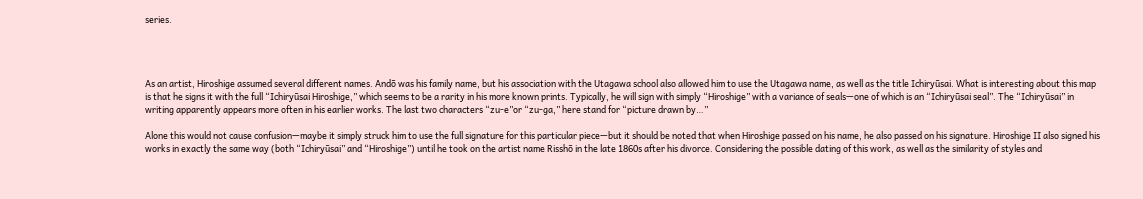series.




As an artist, Hiroshige assumed several different names. Andō was his family name, but his association with the Utagawa school also allowed him to use the Utagawa name, as well as the title Ichiryūsai. What is interesting about this map is that he signs it with the full “Ichiryūsai Hiroshige,” which seems to be a rarity in his more known prints. Typically, he will sign with simply “Hiroshige” with a variance of seals—one of which is an “Ichiryūsai seal”. The “Ichiryūsai” in writing apparently appears more often in his earlier works. The last two characters “zu-e”or “zu-ga,” here stand for “picture drawn by…”

Alone this would not cause confusion—maybe it simply struck him to use the full signature for this particular piece—but it should be noted that when Hiroshige passed on his name, he also passed on his signature. Hiroshige II also signed his works in exactly the same way (both “Ichiryūsai” and “Hiroshige”) until he took on the artist name Risshō in the late 1860s after his divorce. Considering the possible dating of this work, as well as the similarity of styles and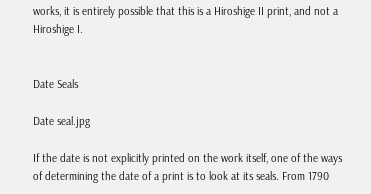works, it is entirely possible that this is a Hiroshige II print, and not a Hiroshige I.


Date Seals

Date seal.jpg

If the date is not explicitly printed on the work itself, one of the ways of determining the date of a print is to look at its seals. From 1790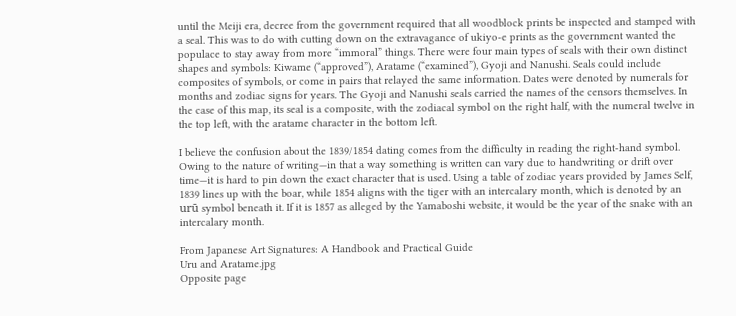until the Meiji era, decree from the government required that all woodblock prints be inspected and stamped with a seal. This was to do with cutting down on the extravagance of ukiyo-e prints as the government wanted the populace to stay away from more “immoral” things. There were four main types of seals with their own distinct shapes and symbols: Kiwame (“approved”), Aratame (“examined”), Gyoji and Nanushi. Seals could include composites of symbols, or come in pairs that relayed the same information. Dates were denoted by numerals for months and zodiac signs for years. The Gyoji and Nanushi seals carried the names of the censors themselves. In the case of this map, its seal is a composite, with the zodiacal symbol on the right half, with the numeral twelve in the top left, with the aratame character in the bottom left.

I believe the confusion about the 1839/1854 dating comes from the difficulty in reading the right-hand symbol. Owing to the nature of writing—in that a way something is written can vary due to handwriting or drift over time—it is hard to pin down the exact character that is used. Using a table of zodiac years provided by James Self, 1839 lines up with the boar, while 1854 aligns with the tiger with an intercalary month, which is denoted by an urū symbol beneath it. If it is 1857 as alleged by the Yamaboshi website, it would be the year of the snake with an intercalary month.

From Japanese Art Signatures: A Handbook and Practical Guide
Uru and Aratame.jpg
Opposite page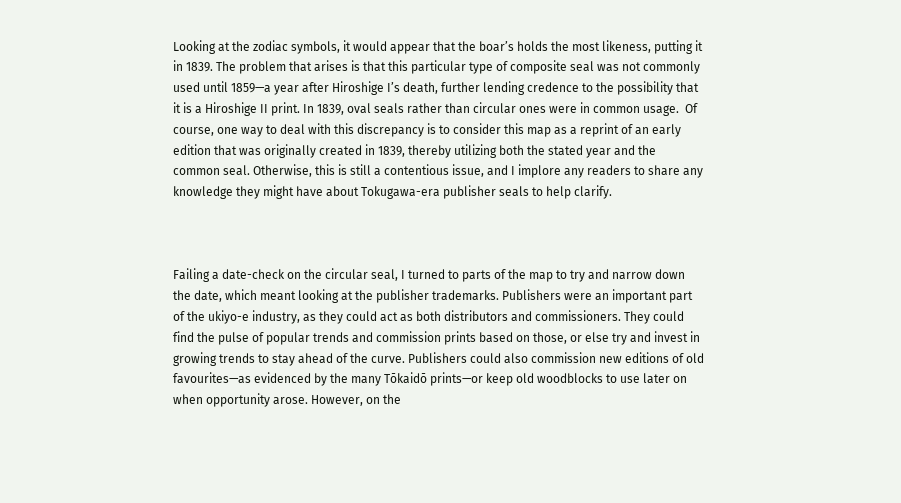Looking at the zodiac symbols, it would appear that the boar’s holds the most likeness, putting it in 1839. The problem that arises is that this particular type of composite seal was not commonly used until 1859—a year after Hiroshige I’s death, further lending credence to the possibility that it is a Hiroshige II print. In 1839, oval seals rather than circular ones were in common usage.  Of course, one way to deal with this discrepancy is to consider this map as a reprint of an early edition that was originally created in 1839, thereby utilizing both the stated year and the common seal. Otherwise, this is still a contentious issue, and I implore any readers to share any knowledge they might have about Tokugawa-era publisher seals to help clarify.



Failing a date-check on the circular seal, I turned to parts of the map to try and narrow down the date, which meant looking at the publisher trademarks. Publishers were an important part of the ukiyo-e industry, as they could act as both distributors and commissioners. They could find the pulse of popular trends and commission prints based on those, or else try and invest in growing trends to stay ahead of the curve. Publishers could also commission new editions of old favourites—as evidenced by the many Tōkaidō prints—or keep old woodblocks to use later on when opportunity arose. However, on the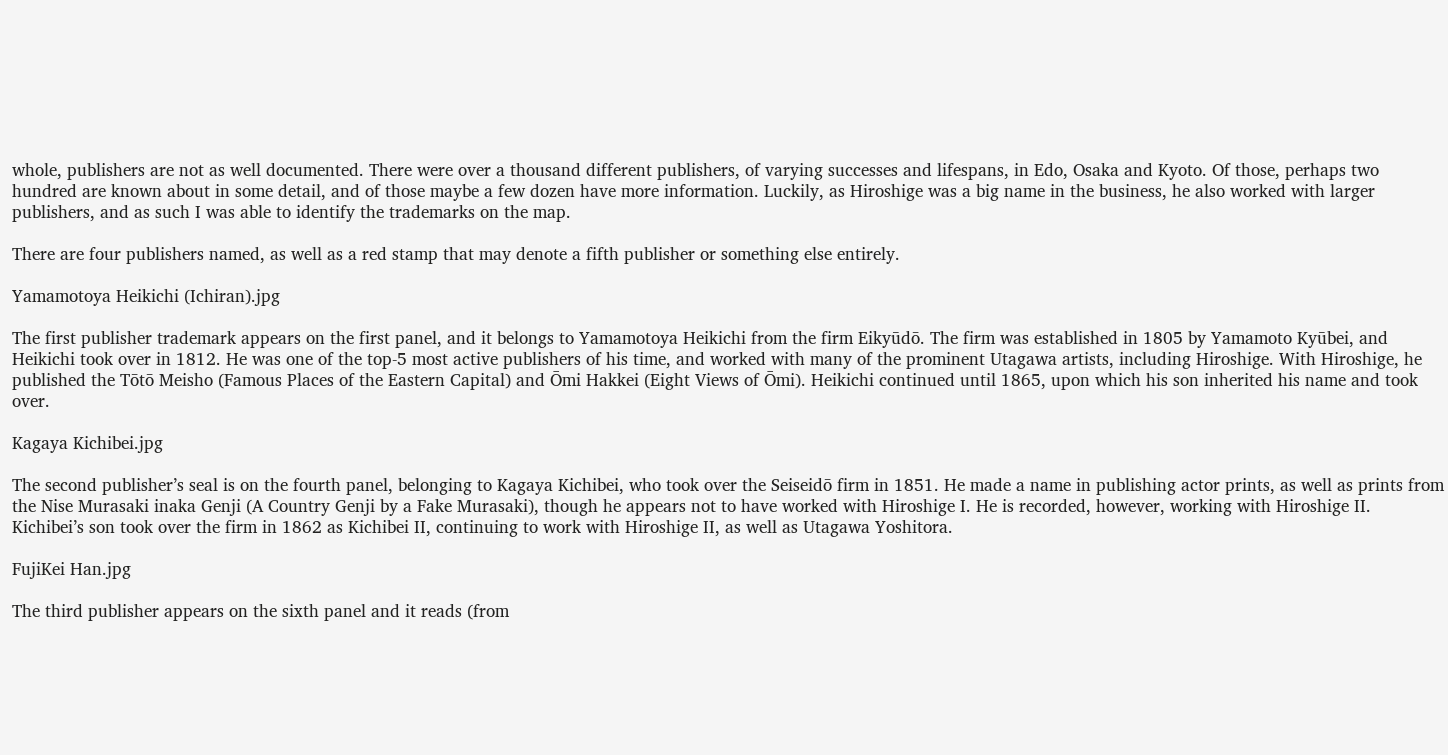whole, publishers are not as well documented. There were over a thousand different publishers, of varying successes and lifespans, in Edo, Osaka and Kyoto. Of those, perhaps two hundred are known about in some detail, and of those maybe a few dozen have more information. Luckily, as Hiroshige was a big name in the business, he also worked with larger publishers, and as such I was able to identify the trademarks on the map.

There are four publishers named, as well as a red stamp that may denote a fifth publisher or something else entirely.

Yamamotoya Heikichi (Ichiran).jpg

The first publisher trademark appears on the first panel, and it belongs to Yamamotoya Heikichi from the firm Eikyūdō. The firm was established in 1805 by Yamamoto Kyūbei, and Heikichi took over in 1812. He was one of the top-5 most active publishers of his time, and worked with many of the prominent Utagawa artists, including Hiroshige. With Hiroshige, he published the Tōtō Meisho (Famous Places of the Eastern Capital) and Ōmi Hakkei (Eight Views of Ōmi). Heikichi continued until 1865, upon which his son inherited his name and took over.

Kagaya Kichibei.jpg

The second publisher’s seal is on the fourth panel, belonging to Kagaya Kichibei, who took over the Seiseidō firm in 1851. He made a name in publishing actor prints, as well as prints from the Nise Murasaki inaka Genji (A Country Genji by a Fake Murasaki), though he appears not to have worked with Hiroshige I. He is recorded, however, working with Hiroshige II. Kichibei’s son took over the firm in 1862 as Kichibei II, continuing to work with Hiroshige II, as well as Utagawa Yoshitora.

FujiKei Han.jpg

The third publisher appears on the sixth panel and it reads (from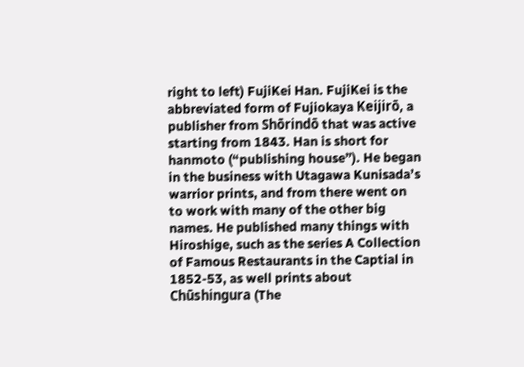right to left) FujiKei Han. FujiKei is the abbreviated form of Fujiokaya Keijirō, a publisher from Shōrindō that was active starting from 1843. Han is short for hanmoto (“publishing house”). He began in the business with Utagawa Kunisada’s warrior prints, and from there went on to work with many of the other big names. He published many things with Hiroshige, such as the series A Collection of Famous Restaurants in the Captial in 1852-53, as well prints about Chūshingura (The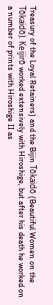Treasury of the Loyal Retainers) and the Bijin Tōkaidō (Beautiful Women on the Tōkaidō). Keijirō worked extensively with Hiroshige, but after his death he worked on a number of prints with Hiroshige II as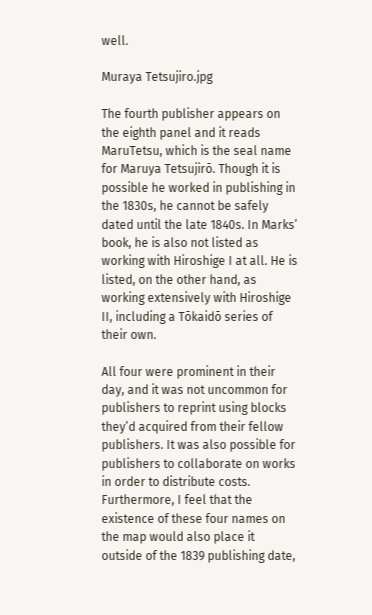well.

Muraya Tetsujiro.jpg

The fourth publisher appears on the eighth panel and it reads MaruTetsu, which is the seal name for Maruya Tetsujirō. Though it is possible he worked in publishing in the 1830s, he cannot be safely dated until the late 1840s. In Marks’ book, he is also not listed as working with Hiroshige I at all. He is listed, on the other hand, as working extensively with Hiroshige II, including a Tōkaidō series of their own.

All four were prominent in their day, and it was not uncommon for publishers to reprint using blocks they’d acquired from their fellow publishers. It was also possible for publishers to collaborate on works in order to distribute costs.  Furthermore, I feel that the existence of these four names on the map would also place it outside of the 1839 publishing date,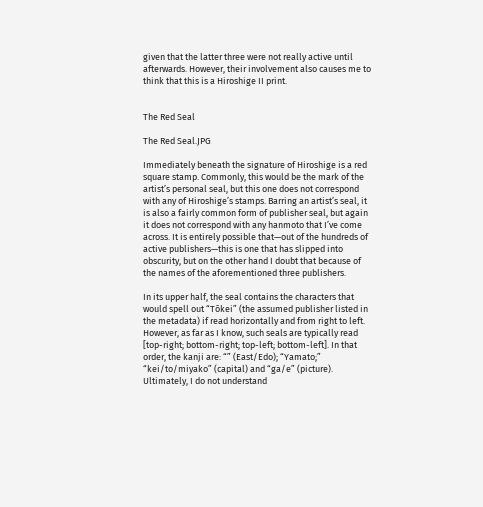given that the latter three were not really active until afterwards. However, their involvement also causes me to think that this is a Hiroshige II print.


The Red Seal

The Red Seal.JPG

Immediately beneath the signature of Hiroshige is a red square stamp. Commonly, this would be the mark of the artist’s personal seal, but this one does not correspond with any of Hiroshige’s stamps. Barring an artist’s seal, it is also a fairly common form of publisher seal, but again it does not correspond with any hanmoto that I’ve come across. It is entirely possible that—out of the hundreds of active publishers—this is one that has slipped into obscurity, but on the other hand I doubt that because of the names of the aforementioned three publishers.

In its upper half, the seal contains the characters that would spell out “Tōkei” (the assumed publisher listed in the metadata) if read horizontally and from right to left. However, as far as I know, such seals are typically read [top-right; bottom-right; top-left; bottom-left]. In that order, the kanji are: “” (East/Edo); “Yamato;” “kei/to/miyako” (capital) and “ga/e” (picture). Ultimately, I do not understand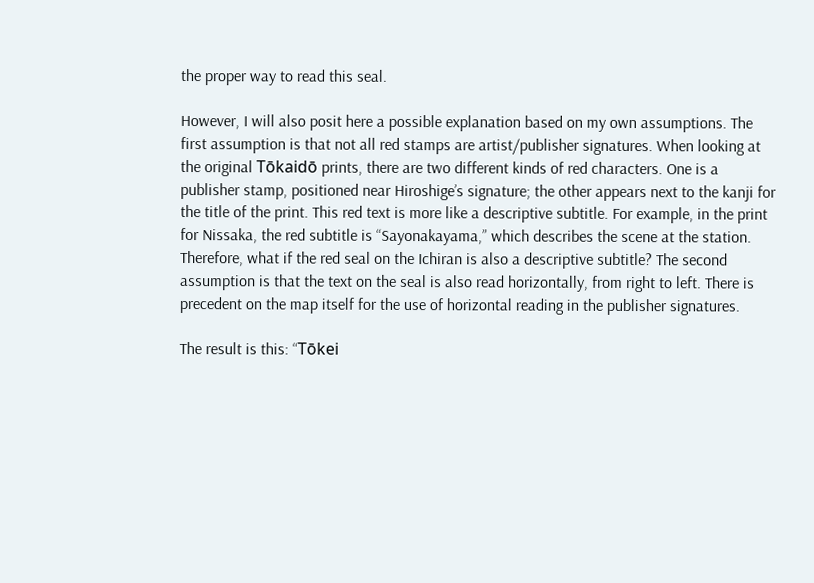the proper way to read this seal.

However, I will also posit here a possible explanation based on my own assumptions. The first assumption is that not all red stamps are artist/publisher signatures. When looking at the original Tōkaidō prints, there are two different kinds of red characters. One is a publisher stamp, positioned near Hiroshige’s signature; the other appears next to the kanji for the title of the print. This red text is more like a descriptive subtitle. For example, in the print for Nissaka, the red subtitle is “Sayonakayama,” which describes the scene at the station. Therefore, what if the red seal on the Ichiran is also a descriptive subtitle? The second assumption is that the text on the seal is also read horizontally, from right to left. There is precedent on the map itself for the use of horizontal reading in the publisher signatures.

The result is this: “Tōkei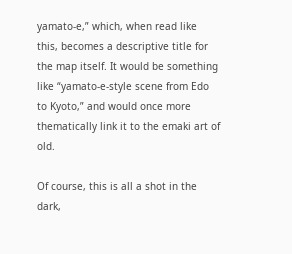yamato-e,” which, when read like this, becomes a descriptive title for the map itself. It would be something like “yamato-e-style scene from Edo to Kyoto,” and would once more thematically link it to the emaki art of old.

Of course, this is all a shot in the dark,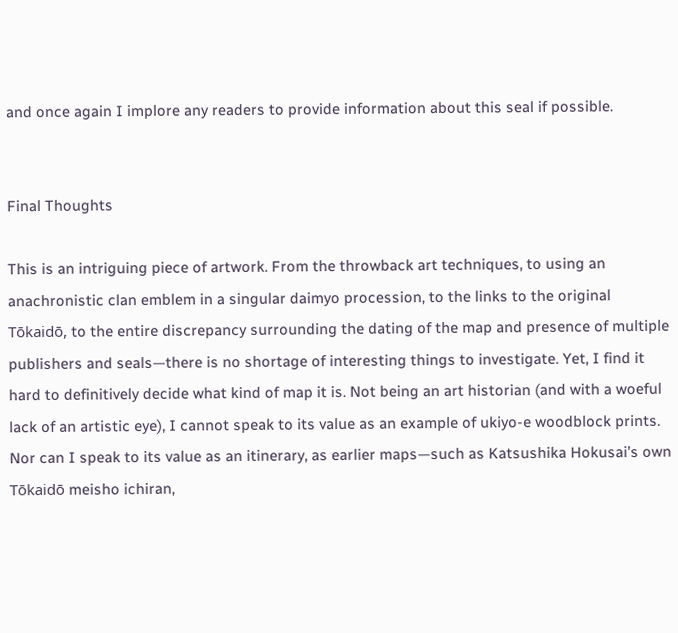and once again I implore any readers to provide information about this seal if possible.


Final Thoughts

This is an intriguing piece of artwork. From the throwback art techniques, to using an anachronistic clan emblem in a singular daimyo procession, to the links to the original Tōkaidō, to the entire discrepancy surrounding the dating of the map and presence of multiple publishers and seals—there is no shortage of interesting things to investigate. Yet, I find it hard to definitively decide what kind of map it is. Not being an art historian (and with a woeful lack of an artistic eye), I cannot speak to its value as an example of ukiyo-e woodblock prints. Nor can I speak to its value as an itinerary, as earlier maps—such as Katsushika Hokusai’s own Tōkaidō meisho ichiran,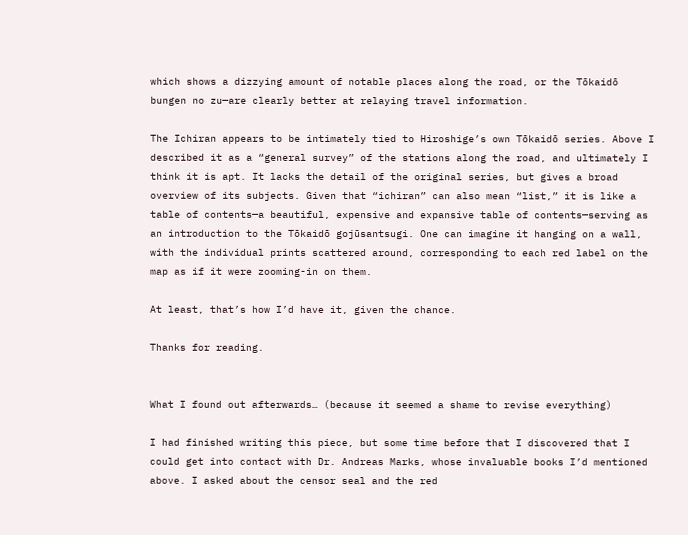which shows a dizzying amount of notable places along the road, or the Tōkaidō bungen no zu—are clearly better at relaying travel information.

The Ichiran appears to be intimately tied to Hiroshige’s own Tōkaidō series. Above I described it as a “general survey” of the stations along the road, and ultimately I think it is apt. It lacks the detail of the original series, but gives a broad overview of its subjects. Given that “ichiran” can also mean “list,” it is like a table of contents—a beautiful, expensive and expansive table of contents—serving as an introduction to the Tōkaidō gojūsantsugi. One can imagine it hanging on a wall, with the individual prints scattered around, corresponding to each red label on the map as if it were zooming-in on them.

At least, that’s how I’d have it, given the chance.

Thanks for reading.


What I found out afterwards… (because it seemed a shame to revise everything)

I had finished writing this piece, but some time before that I discovered that I could get into contact with Dr. Andreas Marks, whose invaluable books I’d mentioned above. I asked about the censor seal and the red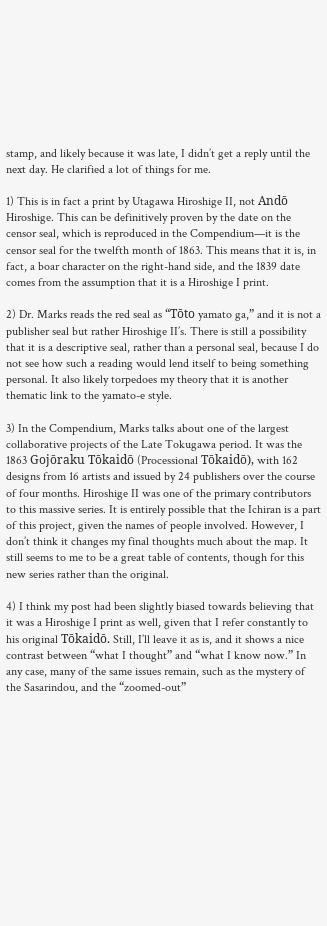stamp, and likely because it was late, I didn’t get a reply until the next day. He clarified a lot of things for me.

1) This is in fact a print by Utagawa Hiroshige II, not Andō Hiroshige. This can be definitively proven by the date on the censor seal, which is reproduced in the Compendium—it is the censor seal for the twelfth month of 1863. This means that it is, in fact, a boar character on the right-hand side, and the 1839 date comes from the assumption that it is a Hiroshige I print.

2) Dr. Marks reads the red seal as “Tōto yamato ga,” and it is not a publisher seal but rather Hiroshige II’s. There is still a possibility that it is a descriptive seal, rather than a personal seal, because I do not see how such a reading would lend itself to being something personal. It also likely torpedoes my theory that it is another thematic link to the yamato-e style.

3) In the Compendium, Marks talks about one of the largest collaborative projects of the Late Tokugawa period. It was the 1863 Gojōraku Tōkaidō (Processional Tōkaidō), with 162 designs from 16 artists and issued by 24 publishers over the course of four months. Hiroshige II was one of the primary contributors to this massive series. It is entirely possible that the Ichiran is a part of this project, given the names of people involved. However, I don’t think it changes my final thoughts much about the map. It still seems to me to be a great table of contents, though for this new series rather than the original.

4) I think my post had been slightly biased towards believing that it was a Hiroshige I print as well, given that I refer constantly to his original Tōkaidō. Still, I’ll leave it as is, and it shows a nice contrast between “what I thought” and “what I know now.” In any case, many of the same issues remain, such as the mystery of the Sasarindou, and the “zoomed-out”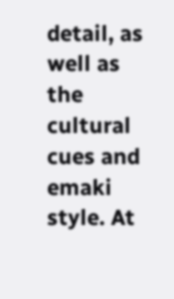detail, as well as the cultural cues and emaki style. At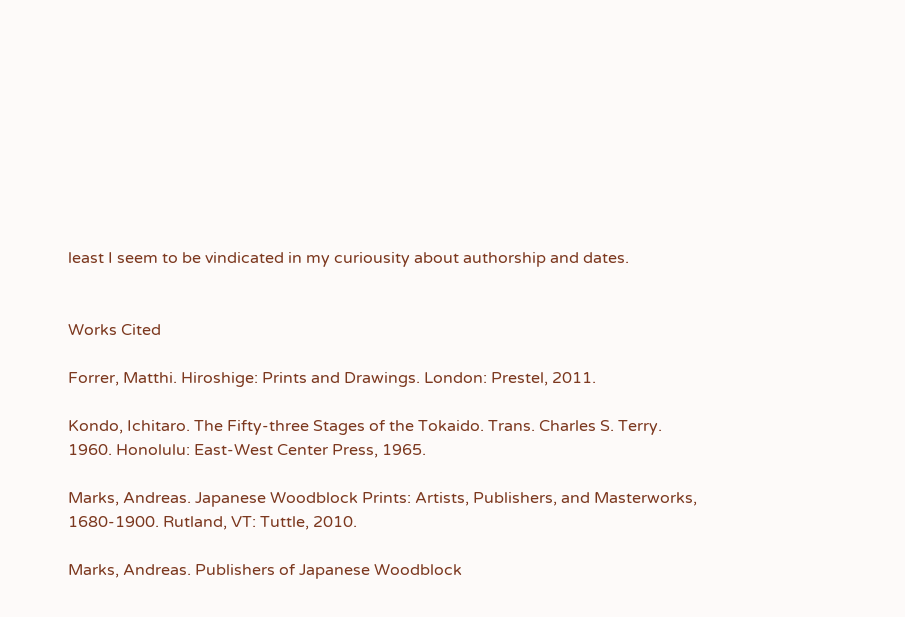least I seem to be vindicated in my curiousity about authorship and dates.


Works Cited

Forrer, Matthi. Hiroshige: Prints and Drawings. London: Prestel, 2011.

Kondo, Ichitaro. The Fifty-three Stages of the Tokaido. Trans. Charles S. Terry. 1960. Honolulu: East-West Center Press, 1965.

Marks, Andreas. Japanese Woodblock Prints: Artists, Publishers, and Masterworks, 1680-1900. Rutland, VT: Tuttle, 2010.

Marks, Andreas. Publishers of Japanese Woodblock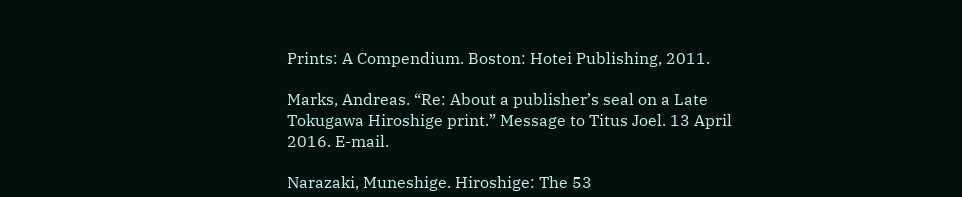Prints: A Compendium. Boston: Hotei Publishing, 2011.

Marks, Andreas. “Re: About a publisher’s seal on a Late Tokugawa Hiroshige print.” Message to Titus Joel. 13 April 2016. E-mail.

Narazaki, Muneshige. Hiroshige: The 53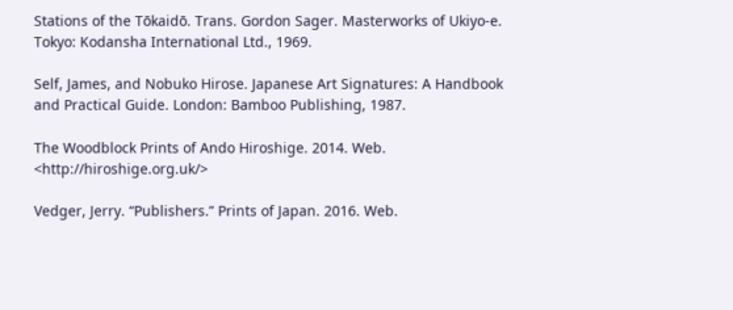Stations of the Tōkaidō. Trans. Gordon Sager. Masterworks of Ukiyo-e. Tokyo: Kodansha International Ltd., 1969.

Self, James, and Nobuko Hirose. Japanese Art Signatures: A Handbook and Practical Guide. London: Bamboo Publishing, 1987.

The Woodblock Prints of Ando Hiroshige. 2014. Web. <http://hiroshige.org.uk/>

Vedger, Jerry. “Publishers.” Prints of Japan. 2016. Web.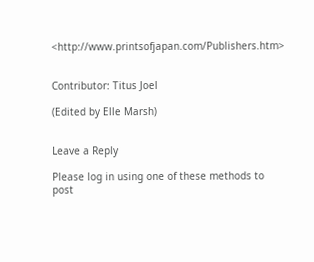<http://www.printsofjapan.com/Publishers.htm>


Contributor: Titus Joel

(Edited by Elle Marsh)


Leave a Reply

Please log in using one of these methods to post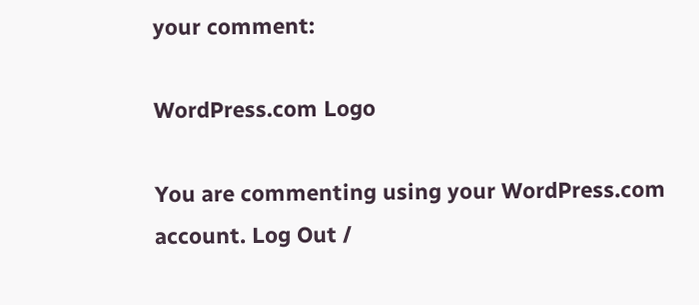your comment:

WordPress.com Logo

You are commenting using your WordPress.com account. Log Out /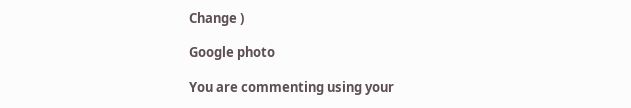Change )

Google photo

You are commenting using your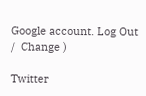Google account. Log Out /  Change )

Twitter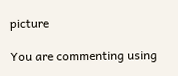picture

You are commenting using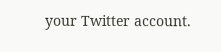your Twitter account.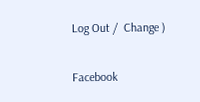Log Out /  Change )

Facebook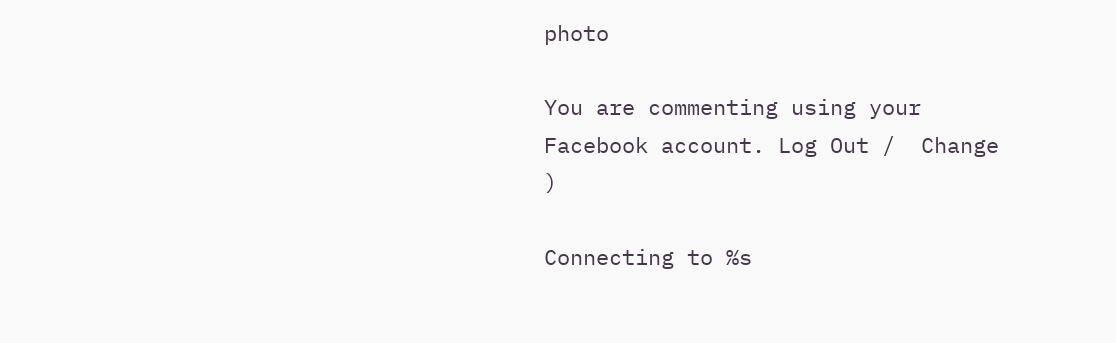photo

You are commenting using your Facebook account. Log Out /  Change )

Connecting to %s